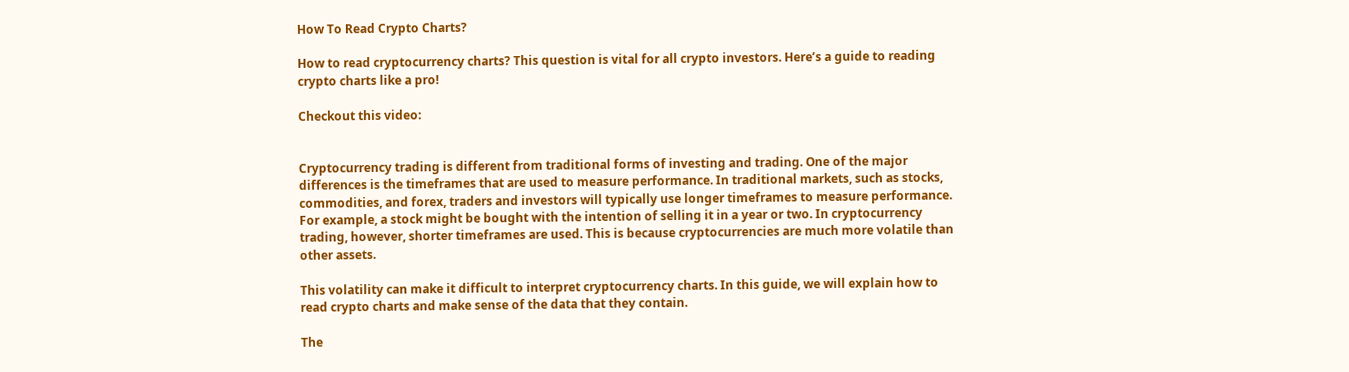How To Read Crypto Charts?

How to read cryptocurrency charts? This question is vital for all crypto investors. Here’s a guide to reading crypto charts like a pro!

Checkout this video:


Cryptocurrency trading is different from traditional forms of investing and trading. One of the major differences is the timeframes that are used to measure performance. In traditional markets, such as stocks, commodities, and forex, traders and investors will typically use longer timeframes to measure performance. For example, a stock might be bought with the intention of selling it in a year or two. In cryptocurrency trading, however, shorter timeframes are used. This is because cryptocurrencies are much more volatile than other assets.

This volatility can make it difficult to interpret cryptocurrency charts. In this guide, we will explain how to read crypto charts and make sense of the data that they contain.

The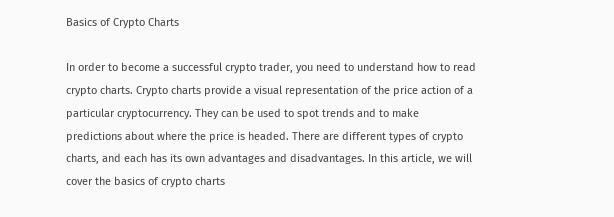Basics of Crypto Charts

In order to become a successful crypto trader, you need to understand how to read crypto charts. Crypto charts provide a visual representation of the price action of a particular cryptocurrency. They can be used to spot trends and to make predictions about where the price is headed. There are different types of crypto charts, and each has its own advantages and disadvantages. In this article, we will cover the basics of crypto charts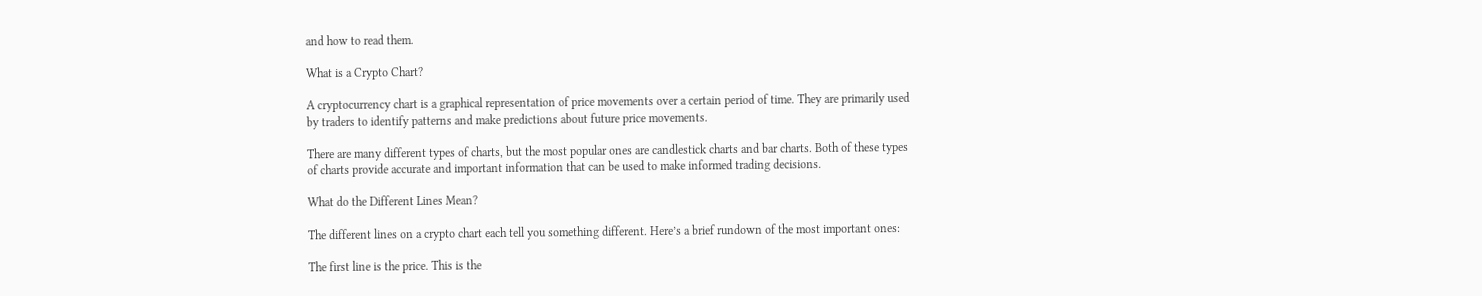and how to read them.

What is a Crypto Chart?

A cryptocurrency chart is a graphical representation of price movements over a certain period of time. They are primarily used by traders to identify patterns and make predictions about future price movements.

There are many different types of charts, but the most popular ones are candlestick charts and bar charts. Both of these types of charts provide accurate and important information that can be used to make informed trading decisions.

What do the Different Lines Mean?

The different lines on a crypto chart each tell you something different. Here’s a brief rundown of the most important ones:

The first line is the price. This is the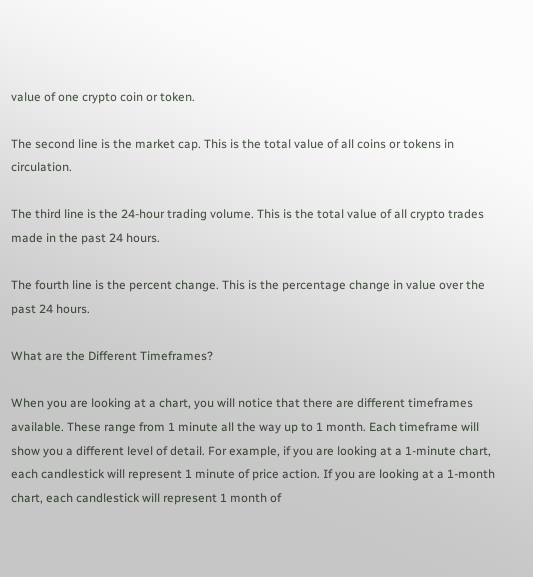value of one crypto coin or token.

The second line is the market cap. This is the total value of all coins or tokens in circulation.

The third line is the 24-hour trading volume. This is the total value of all crypto trades made in the past 24 hours.

The fourth line is the percent change. This is the percentage change in value over the past 24 hours.

What are the Different Timeframes?

When you are looking at a chart, you will notice that there are different timeframes available. These range from 1 minute all the way up to 1 month. Each timeframe will show you a different level of detail. For example, if you are looking at a 1-minute chart, each candlestick will represent 1 minute of price action. If you are looking at a 1-month chart, each candlestick will represent 1 month of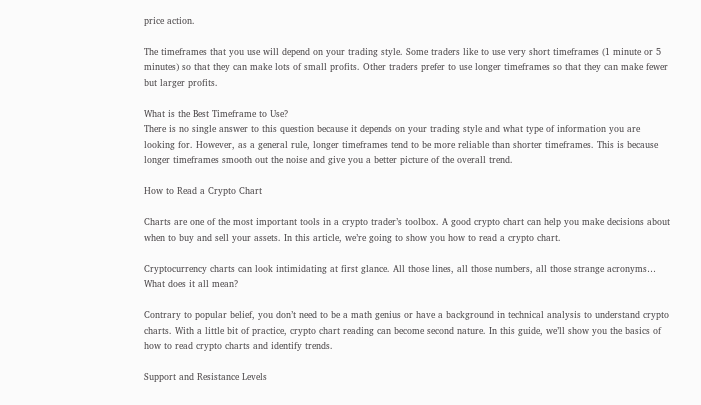price action.

The timeframes that you use will depend on your trading style. Some traders like to use very short timeframes (1 minute or 5 minutes) so that they can make lots of small profits. Other traders prefer to use longer timeframes so that they can make fewer but larger profits.

What is the Best Timeframe to Use?
There is no single answer to this question because it depends on your trading style and what type of information you are looking for. However, as a general rule, longer timeframes tend to be more reliable than shorter timeframes. This is because longer timeframes smooth out the noise and give you a better picture of the overall trend.

How to Read a Crypto Chart

Charts are one of the most important tools in a crypto trader’s toolbox. A good crypto chart can help you make decisions about when to buy and sell your assets. In this article, we’re going to show you how to read a crypto chart.

Cryptocurrency charts can look intimidating at first glance. All those lines, all those numbers, all those strange acronyms… What does it all mean?

Contrary to popular belief, you don’t need to be a math genius or have a background in technical analysis to understand crypto charts. With a little bit of practice, crypto chart reading can become second nature. In this guide, we’ll show you the basics of how to read crypto charts and identify trends.

Support and Resistance Levels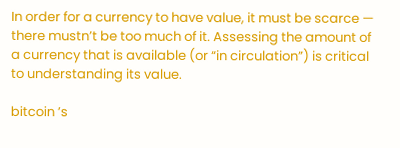In order for a currency to have value, it must be scarce — there mustn’t be too much of it. Assessing the amount of a currency that is available (or “in circulation”) is critical to understanding its value.

bitcoin ’s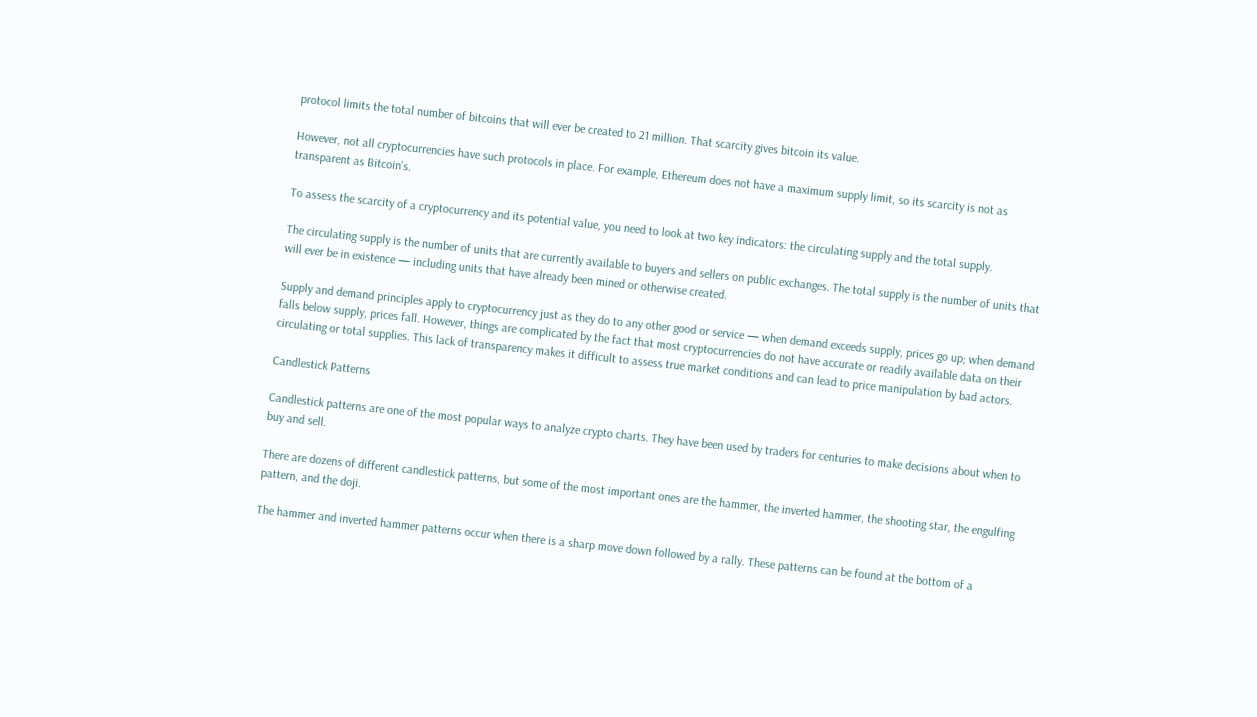protocol limits the total number of bitcoins that will ever be created to 21 million. That scarcity gives bitcoin its value.

However, not all cryptocurrencies have such protocols in place. For example, Ethereum does not have a maximum supply limit, so its scarcity is not as transparent as Bitcoin’s.

To assess the scarcity of a cryptocurrency and its potential value, you need to look at two key indicators: the circulating supply and the total supply.

The circulating supply is the number of units that are currently available to buyers and sellers on public exchanges. The total supply is the number of units that will ever be in existence — including units that have already been mined or otherwise created.

Supply and demand principles apply to cryptocurrency just as they do to any other good or service — when demand exceeds supply, prices go up; when demand falls below supply, prices fall. However, things are complicated by the fact that most cryptocurrencies do not have accurate or readily available data on their circulating or total supplies. This lack of transparency makes it difficult to assess true market conditions and can lead to price manipulation by bad actors.

Candlestick Patterns

Candlestick patterns are one of the most popular ways to analyze crypto charts. They have been used by traders for centuries to make decisions about when to buy and sell.

There are dozens of different candlestick patterns, but some of the most important ones are the hammer, the inverted hammer, the shooting star, the engulfing pattern, and the doji.

The hammer and inverted hammer patterns occur when there is a sharp move down followed by a rally. These patterns can be found at the bottom of a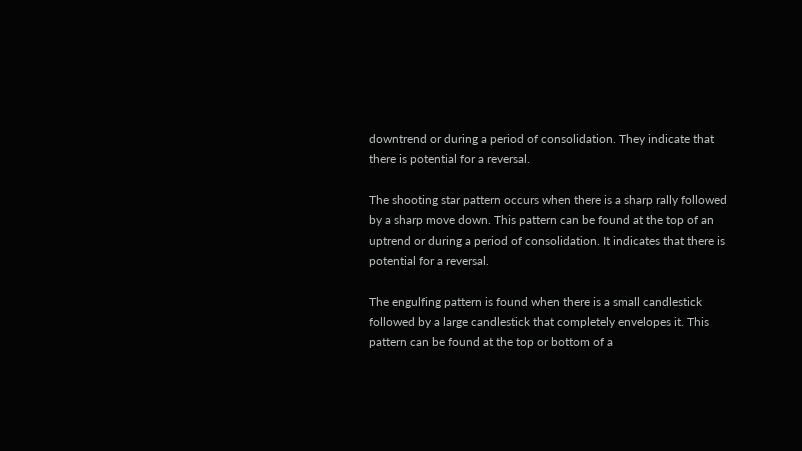downtrend or during a period of consolidation. They indicate that there is potential for a reversal.

The shooting star pattern occurs when there is a sharp rally followed by a sharp move down. This pattern can be found at the top of an uptrend or during a period of consolidation. It indicates that there is potential for a reversal.

The engulfing pattern is found when there is a small candlestick followed by a large candlestick that completely envelopes it. This pattern can be found at the top or bottom of a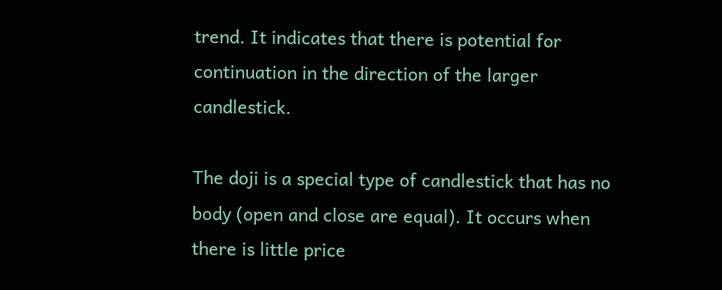trend. It indicates that there is potential for continuation in the direction of the larger candlestick.

The doji is a special type of candlestick that has no body (open and close are equal). It occurs when there is little price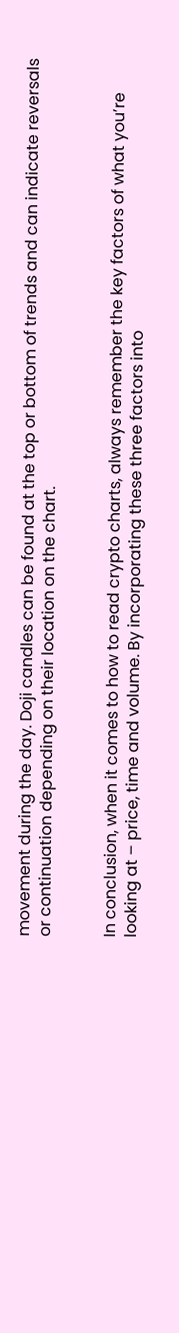movement during the day. Doji candles can be found at the top or bottom of trends and can indicate reversals or continuation depending on their location on the chart.


In conclusion, when it comes to how to read crypto charts, always remember the key factors of what you’re looking at – price, time and volume. By incorporating these three factors into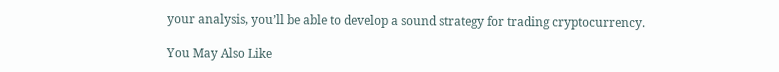your analysis, you’ll be able to develop a sound strategy for trading cryptocurrency.

You May Also Like